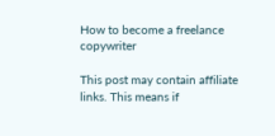How to become a freelance copywriter

This post may contain affiliate links. This means if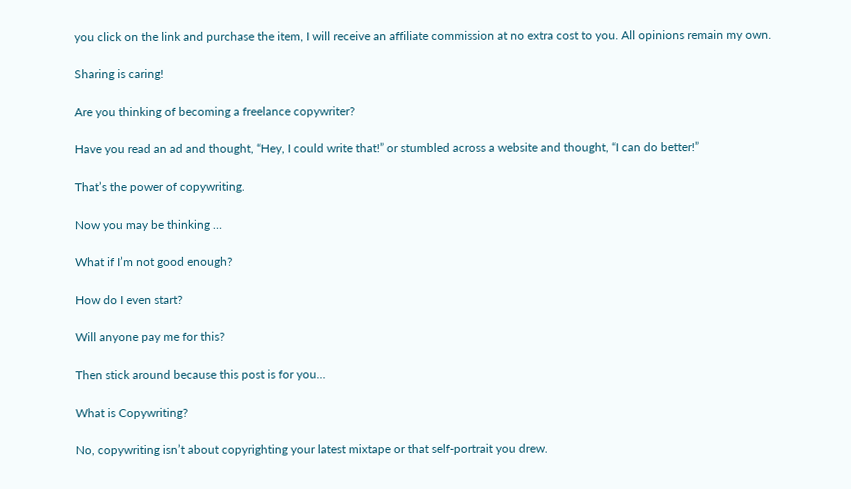you click on the link and purchase the item, I will receive an affiliate commission at no extra cost to you. All opinions remain my own.

Sharing is caring!

Are you thinking of becoming a freelance copywriter?

Have you read an ad and thought, “Hey, I could write that!” or stumbled across a website and thought, “I can do better!”

That’s the power of copywriting.

Now you may be thinking …

What if I’m not good enough?

How do I even start?

Will anyone pay me for this?

Then stick around because this post is for you…

What is Copywriting?

No, copywriting isn’t about copyrighting your latest mixtape or that self-portrait you drew.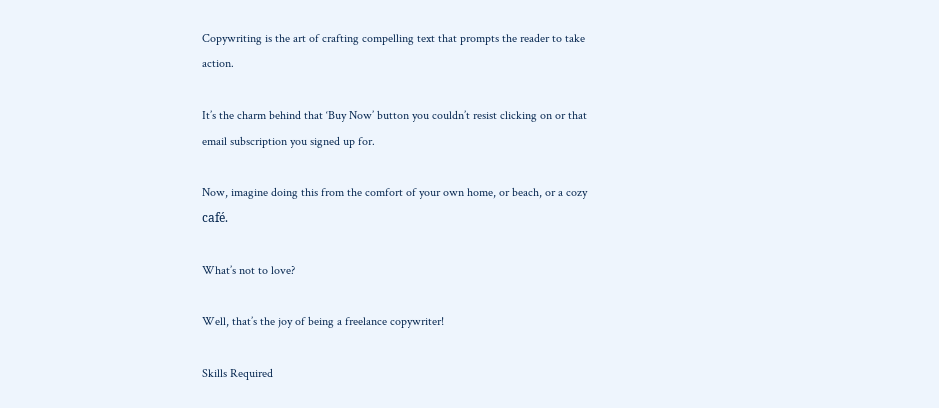Copywriting is the art of crafting compelling text that prompts the reader to take action.

It’s the charm behind that ‘Buy Now’ button you couldn’t resist clicking on or that email subscription you signed up for.

Now, imagine doing this from the comfort of your own home, or beach, or a cozy café.

What’s not to love?

Well, that’s the joy of being a freelance copywriter!

Skills Required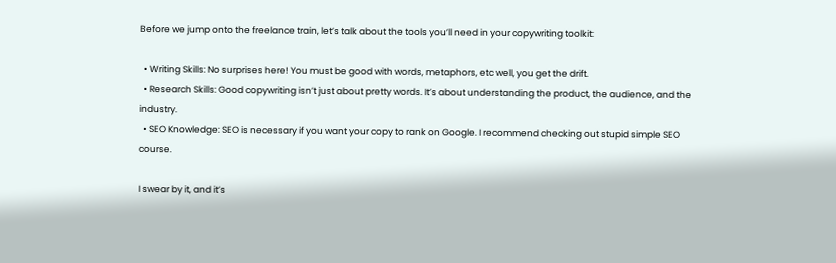Before we jump onto the freelance train, let’s talk about the tools you’ll need in your copywriting toolkit:

  • Writing Skills: No surprises here! You must be good with words, metaphors, etc well, you get the drift.
  • Research Skills: Good copywriting isn’t just about pretty words. It’s about understanding the product, the audience, and the industry.
  • SEO Knowledge: SEO is necessary if you want your copy to rank on Google. I recommend checking out stupid simple SEO course.

I swear by it, and it’s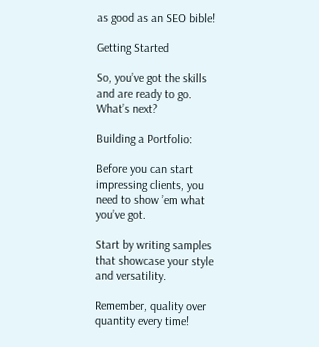as good as an SEO bible!

Getting Started

So, you’ve got the skills and are ready to go. What’s next?

Building a Portfolio:

Before you can start impressing clients, you need to show ’em what you’ve got.

Start by writing samples that showcase your style and versatility.

Remember, quality over quantity every time!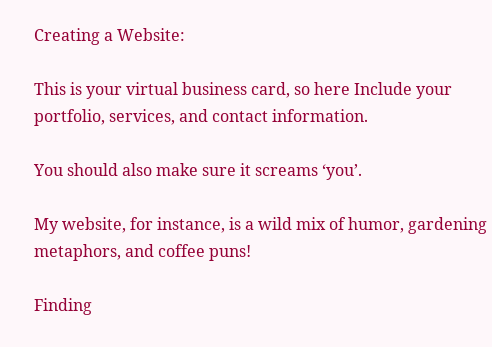Creating a Website:

This is your virtual business card, so here Include your portfolio, services, and contact information.

You should also make sure it screams ‘you’.

My website, for instance, is a wild mix of humor, gardening metaphors, and coffee puns!

Finding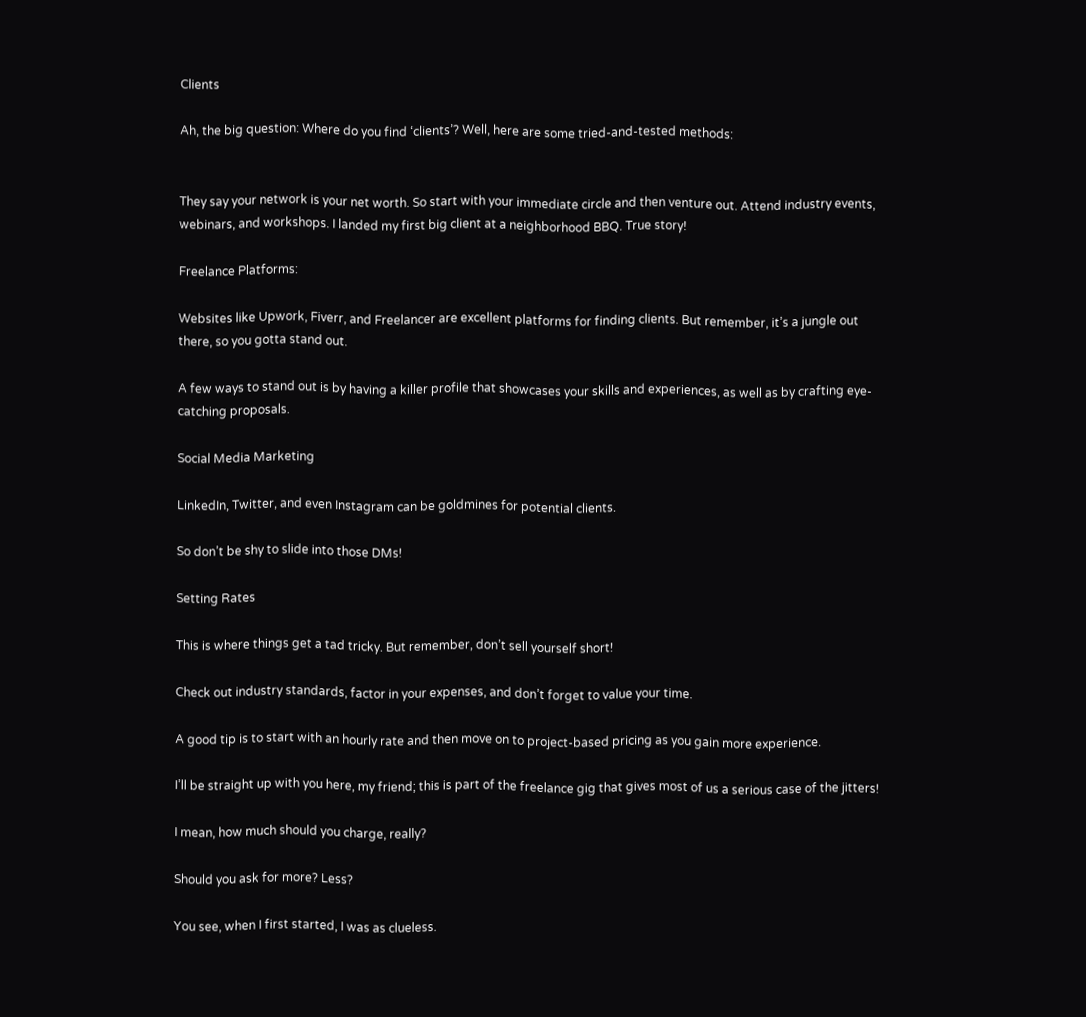Clients

Ah, the big question: Where do you find ‘clients’? Well, here are some tried-and-tested methods:


They say your network is your net worth. So start with your immediate circle and then venture out. Attend industry events, webinars, and workshops. I landed my first big client at a neighborhood BBQ. True story!

Freelance Platforms:

Websites like Upwork, Fiverr, and Freelancer are excellent platforms for finding clients. But remember, it’s a jungle out there, so you gotta stand out.

A few ways to stand out is by having a killer profile that showcases your skills and experiences, as well as by crafting eye-catching proposals.

Social Media Marketing

LinkedIn, Twitter, and even Instagram can be goldmines for potential clients.

So don’t be shy to slide into those DMs!

Setting Rates

This is where things get a tad tricky. But remember, don’t sell yourself short!

Check out industry standards, factor in your expenses, and don’t forget to value your time.

A good tip is to start with an hourly rate and then move on to project-based pricing as you gain more experience.

I’ll be straight up with you here, my friend; this is part of the freelance gig that gives most of us a serious case of the jitters!

I mean, how much should you charge, really?

Should you ask for more? Less?

You see, when I first started, I was as clueless.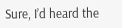Sure, I’d heard the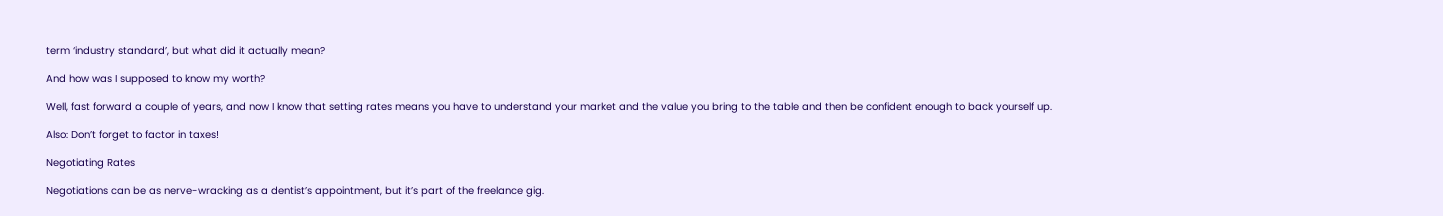term ‘industry standard’, but what did it actually mean?

And how was I supposed to know my worth?

Well, fast forward a couple of years, and now I know that setting rates means you have to understand your market and the value you bring to the table and then be confident enough to back yourself up.

Also: Don’t forget to factor in taxes!

Negotiating Rates

Negotiations can be as nerve-wracking as a dentist’s appointment, but it’s part of the freelance gig.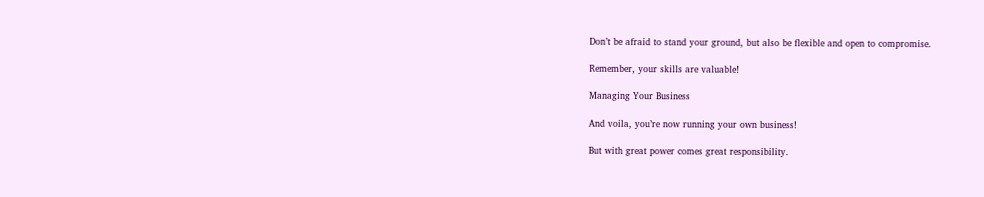Don’t be afraid to stand your ground, but also be flexible and open to compromise.

Remember, your skills are valuable!

Managing Your Business

And voila, you’re now running your own business!

But with great power comes great responsibility.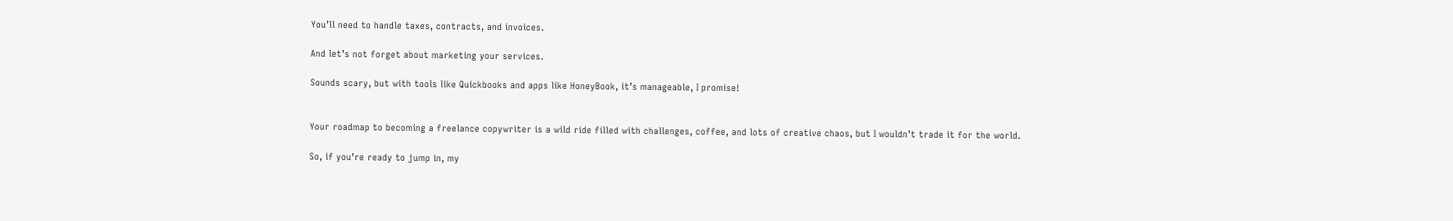You’ll need to handle taxes, contracts, and invoices.

And let’s not forget about marketing your services.

Sounds scary, but with tools like Quickbooks and apps like HoneyBook, it’s manageable, I promise!


Your roadmap to becoming a freelance copywriter is a wild ride filled with challenges, coffee, and lots of creative chaos, but I wouldn’t trade it for the world.

So, if you’re ready to jump in, my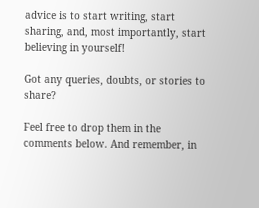advice is to start writing, start sharing, and, most importantly, start believing in yourself!

Got any queries, doubts, or stories to share?

Feel free to drop them in the comments below. And remember, in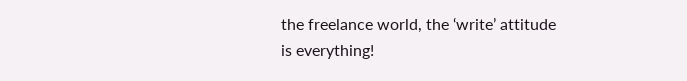the freelance world, the ‘write’ attitude is everything!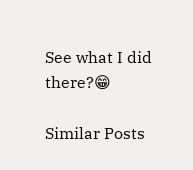See what I did there?😁

Similar Posts